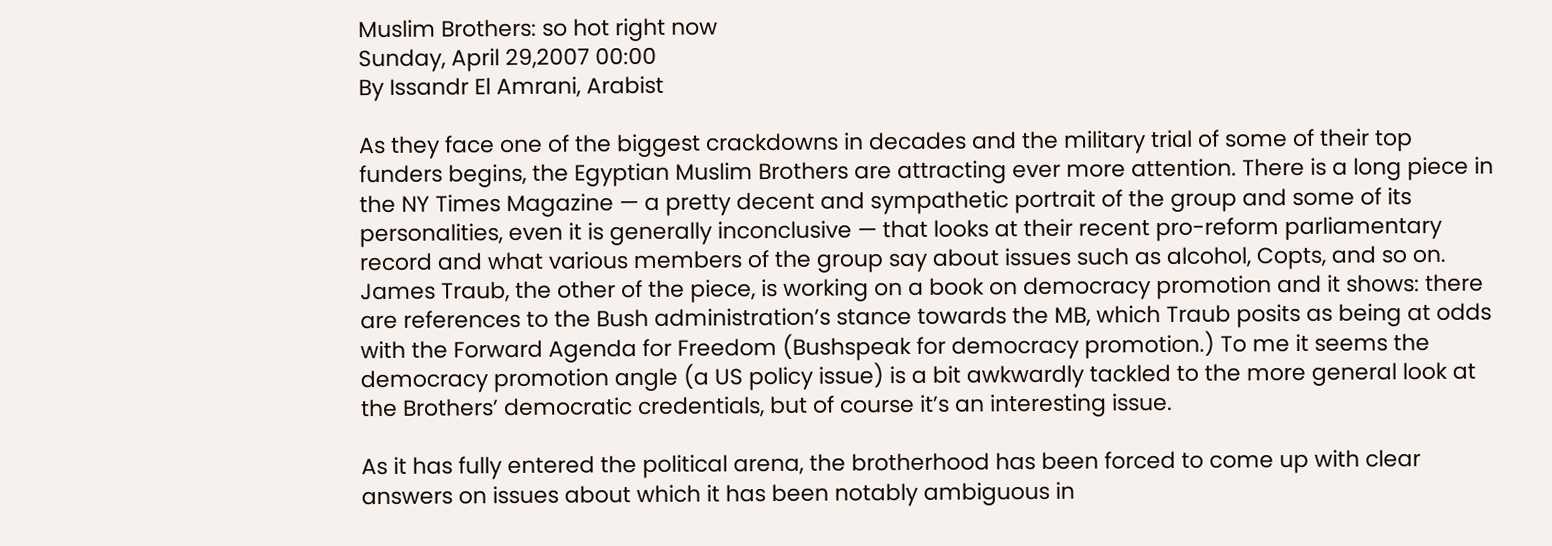Muslim Brothers: so hot right now
Sunday, April 29,2007 00:00
By Issandr El Amrani, Arabist

As they face one of the biggest crackdowns in decades and the military trial of some of their top funders begins, the Egyptian Muslim Brothers are attracting ever more attention. There is a long piece in the NY Times Magazine — a pretty decent and sympathetic portrait of the group and some of its personalities, even it is generally inconclusive — that looks at their recent pro-reform parliamentary record and what various members of the group say about issues such as alcohol, Copts, and so on. James Traub, the other of the piece, is working on a book on democracy promotion and it shows: there are references to the Bush administration’s stance towards the MB, which Traub posits as being at odds with the Forward Agenda for Freedom (Bushspeak for democracy promotion.) To me it seems the democracy promotion angle (a US policy issue) is a bit awkwardly tackled to the more general look at the Brothers’ democratic credentials, but of course it’s an interesting issue.

As it has fully entered the political arena, the brotherhood has been forced to come up with clear answers on issues about which it has been notably ambiguous in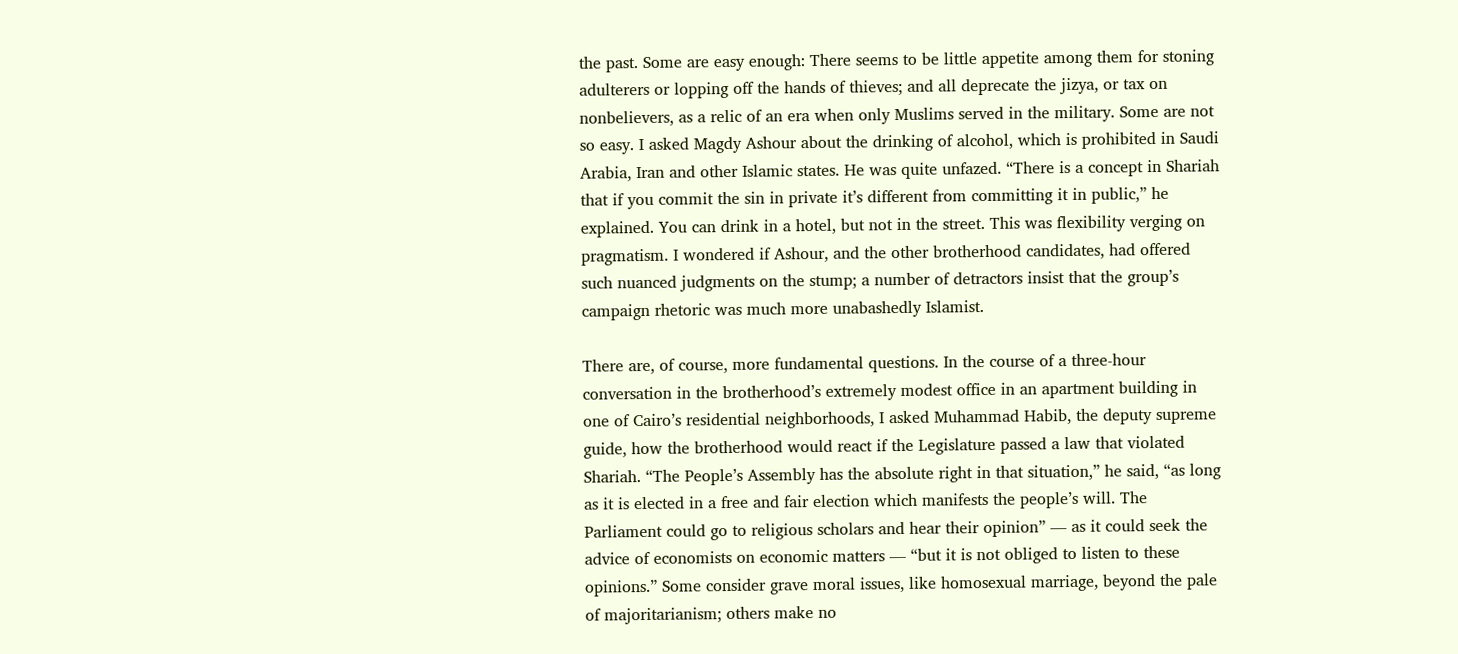the past. Some are easy enough: There seems to be little appetite among them for stoning adulterers or lopping off the hands of thieves; and all deprecate the jizya, or tax on nonbelievers, as a relic of an era when only Muslims served in the military. Some are not so easy. I asked Magdy Ashour about the drinking of alcohol, which is prohibited in Saudi Arabia, Iran and other Islamic states. He was quite unfazed. “There is a concept in Shariah that if you commit the sin in private it’s different from committing it in public,” he explained. You can drink in a hotel, but not in the street. This was flexibility verging on pragmatism. I wondered if Ashour, and the other brotherhood candidates, had offered such nuanced judgments on the stump; a number of detractors insist that the group’s campaign rhetoric was much more unabashedly Islamist.

There are, of course, more fundamental questions. In the course of a three-hour conversation in the brotherhood’s extremely modest office in an apartment building in one of Cairo’s residential neighborhoods, I asked Muhammad Habib, the deputy supreme guide, how the brotherhood would react if the Legislature passed a law that violated Shariah. “The People’s Assembly has the absolute right in that situation,” he said, “as long as it is elected in a free and fair election which manifests the people’s will. The Parliament could go to religious scholars and hear their opinion” — as it could seek the advice of economists on economic matters — “but it is not obliged to listen to these opinions.” Some consider grave moral issues, like homosexual marriage, beyond the pale of majoritarianism; others make no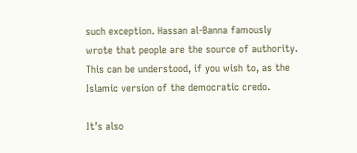such exception. Hassan al-Banna famously wrote that people are the source of authority. This can be understood, if you wish to, as the Islamic version of the democratic credo.

It’s also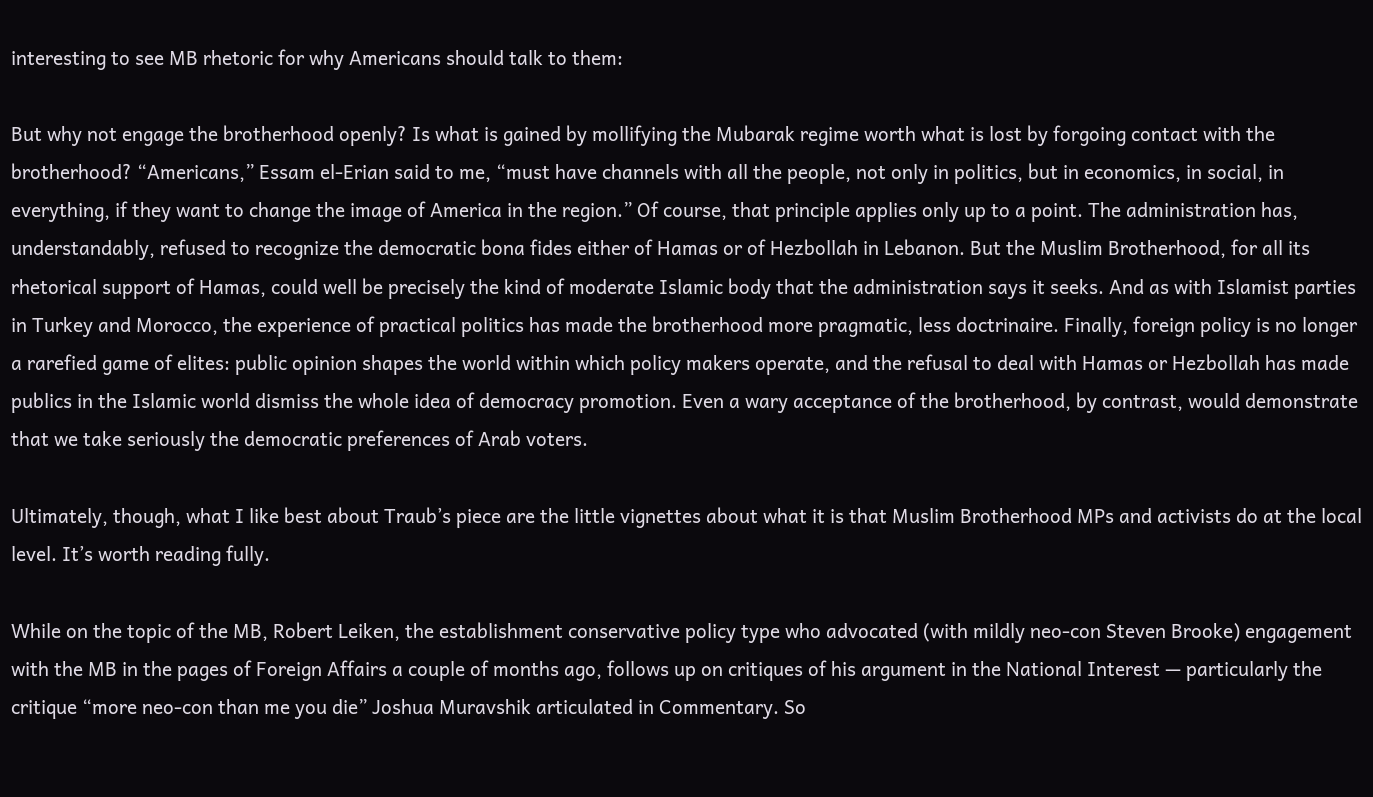interesting to see MB rhetoric for why Americans should talk to them:

But why not engage the brotherhood openly? Is what is gained by mollifying the Mubarak regime worth what is lost by forgoing contact with the brotherhood? “Americans,” Essam el-Erian said to me, “must have channels with all the people, not only in politics, but in economics, in social, in everything, if they want to change the image of America in the region.” Of course, that principle applies only up to a point. The administration has, understandably, refused to recognize the democratic bona fides either of Hamas or of Hezbollah in Lebanon. But the Muslim Brotherhood, for all its rhetorical support of Hamas, could well be precisely the kind of moderate Islamic body that the administration says it seeks. And as with Islamist parties in Turkey and Morocco, the experience of practical politics has made the brotherhood more pragmatic, less doctrinaire. Finally, foreign policy is no longer a rarefied game of elites: public opinion shapes the world within which policy makers operate, and the refusal to deal with Hamas or Hezbollah has made publics in the Islamic world dismiss the whole idea of democracy promotion. Even a wary acceptance of the brotherhood, by contrast, would demonstrate that we take seriously the democratic preferences of Arab voters.

Ultimately, though, what I like best about Traub’s piece are the little vignettes about what it is that Muslim Brotherhood MPs and activists do at the local level. It’s worth reading fully.

While on the topic of the MB, Robert Leiken, the establishment conservative policy type who advocated (with mildly neo-con Steven Brooke) engagement with the MB in the pages of Foreign Affairs a couple of months ago, follows up on critiques of his argument in the National Interest — particularly the critique “more neo-con than me you die” Joshua Muravshik articulated in Commentary. So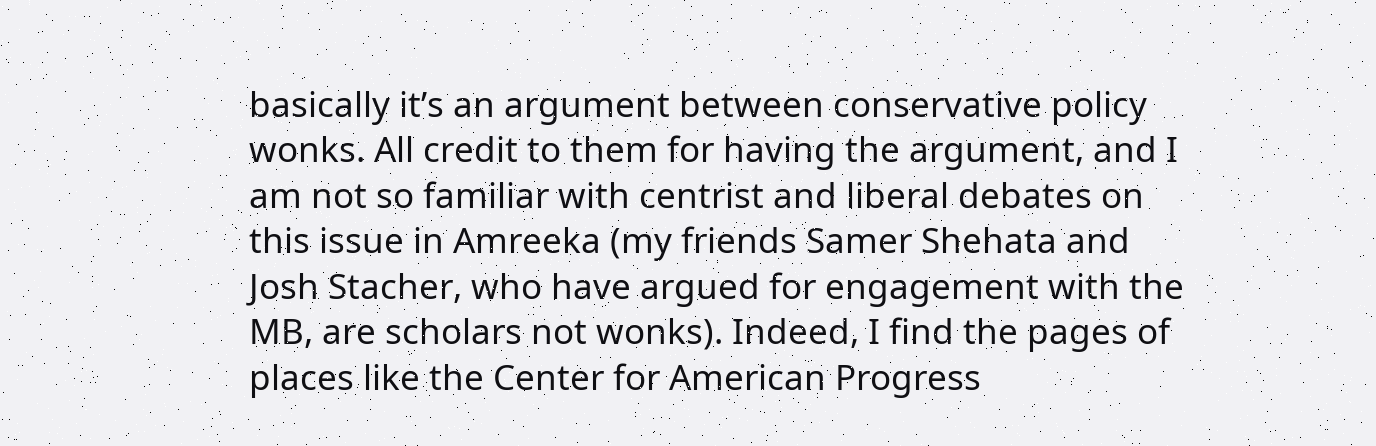basically it’s an argument between conservative policy wonks. All credit to them for having the argument, and I am not so familiar with centrist and liberal debates on this issue in Amreeka (my friends Samer Shehata and Josh Stacher, who have argued for engagement with the MB, are scholars not wonks). Indeed, I find the pages of places like the Center for American Progress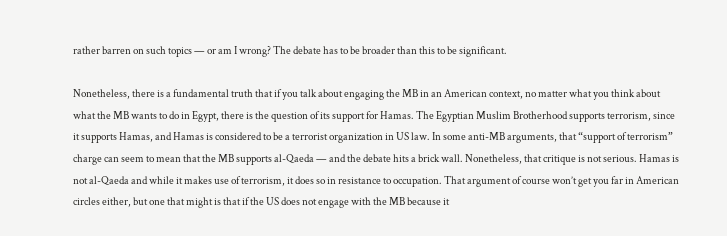rather barren on such topics — or am I wrong? The debate has to be broader than this to be significant.

Nonetheless, there is a fundamental truth that if you talk about engaging the MB in an American context, no matter what you think about what the MB wants to do in Egypt, there is the question of its support for Hamas. The Egyptian Muslim Brotherhood supports terrorism, since it supports Hamas, and Hamas is considered to be a terrorist organization in US law. In some anti-MB arguments, that “support of terrorism” charge can seem to mean that the MB supports al-Qaeda — and the debate hits a brick wall. Nonetheless, that critique is not serious. Hamas is not al-Qaeda and while it makes use of terrorism, it does so in resistance to occupation. That argument of course won’t get you far in American circles either, but one that might is that if the US does not engage with the MB because it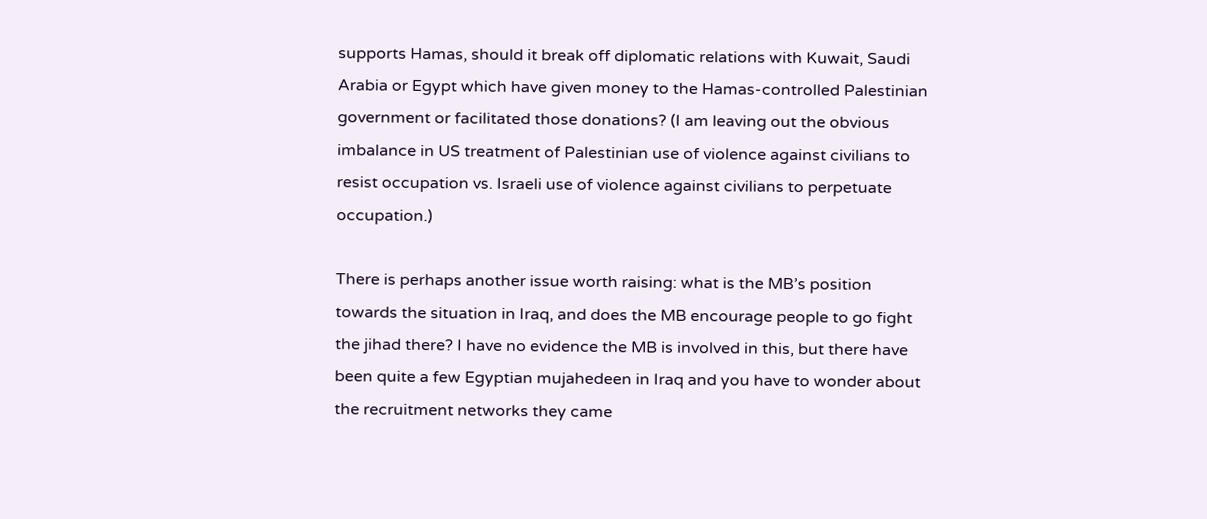supports Hamas, should it break off diplomatic relations with Kuwait, Saudi Arabia or Egypt which have given money to the Hamas-controlled Palestinian government or facilitated those donations? (I am leaving out the obvious imbalance in US treatment of Palestinian use of violence against civilians to resist occupation vs. Israeli use of violence against civilians to perpetuate occupation.)

There is perhaps another issue worth raising: what is the MB’s position towards the situation in Iraq, and does the MB encourage people to go fight the jihad there? I have no evidence the MB is involved in this, but there have been quite a few Egyptian mujahedeen in Iraq and you have to wonder about the recruitment networks they came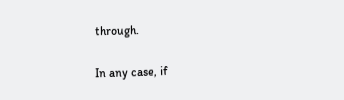through.

In any case, if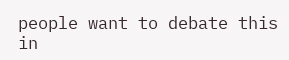people want to debate this in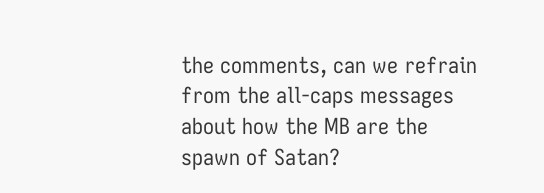the comments, can we refrain from the all-caps messages about how the MB are the spawn of Satan?